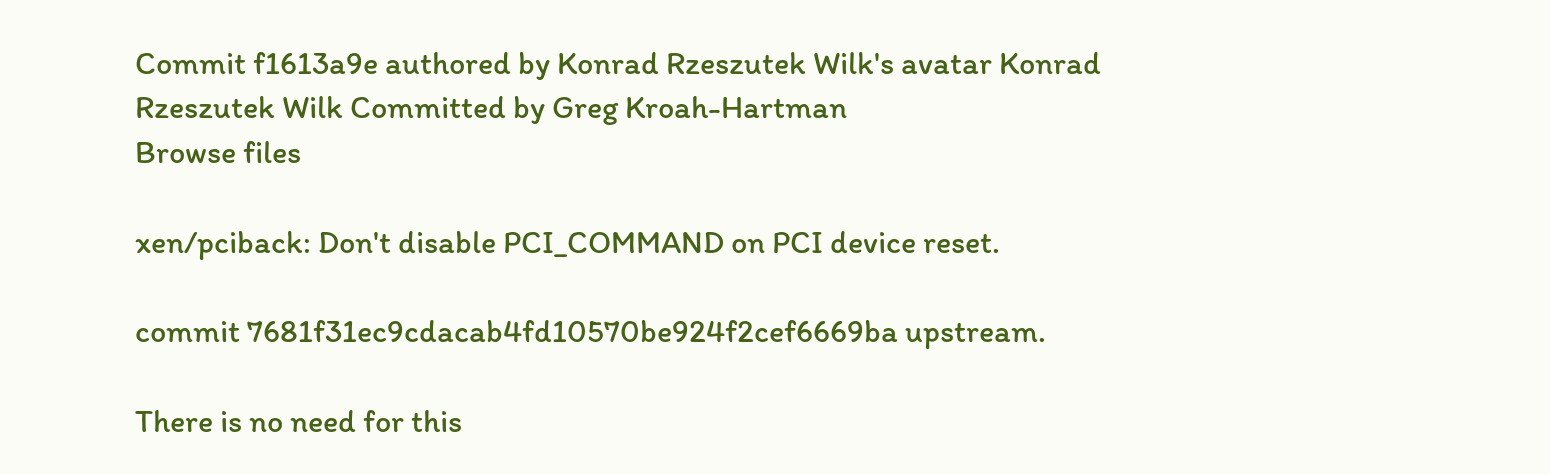Commit f1613a9e authored by Konrad Rzeszutek Wilk's avatar Konrad Rzeszutek Wilk Committed by Greg Kroah-Hartman
Browse files

xen/pciback: Don't disable PCI_COMMAND on PCI device reset.

commit 7681f31ec9cdacab4fd10570be924f2cef6669ba upstream.

There is no need for this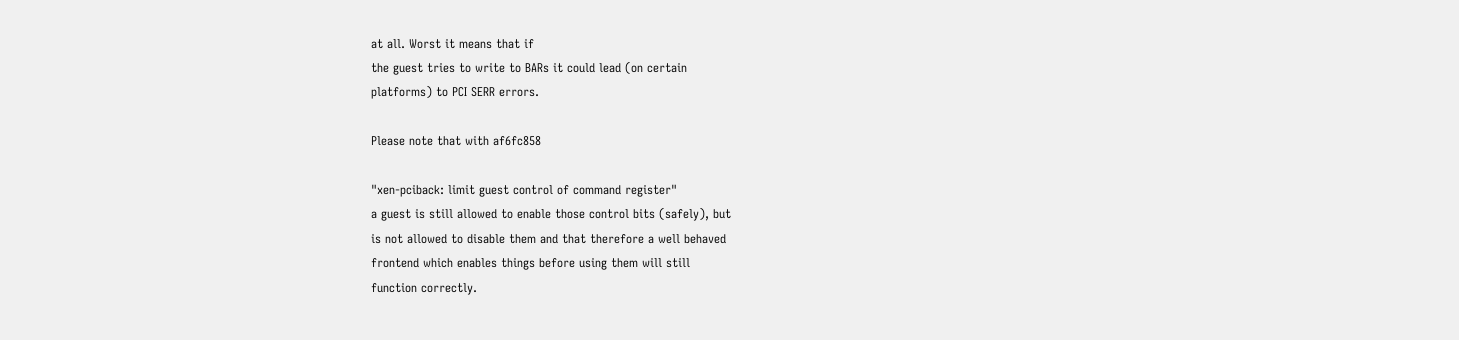at all. Worst it means that if
the guest tries to write to BARs it could lead (on certain
platforms) to PCI SERR errors.

Please note that with af6fc858

"xen-pciback: limit guest control of command register"
a guest is still allowed to enable those control bits (safely), but
is not allowed to disable them and that therefore a well behaved
frontend which enables things before using them will still
function correctly.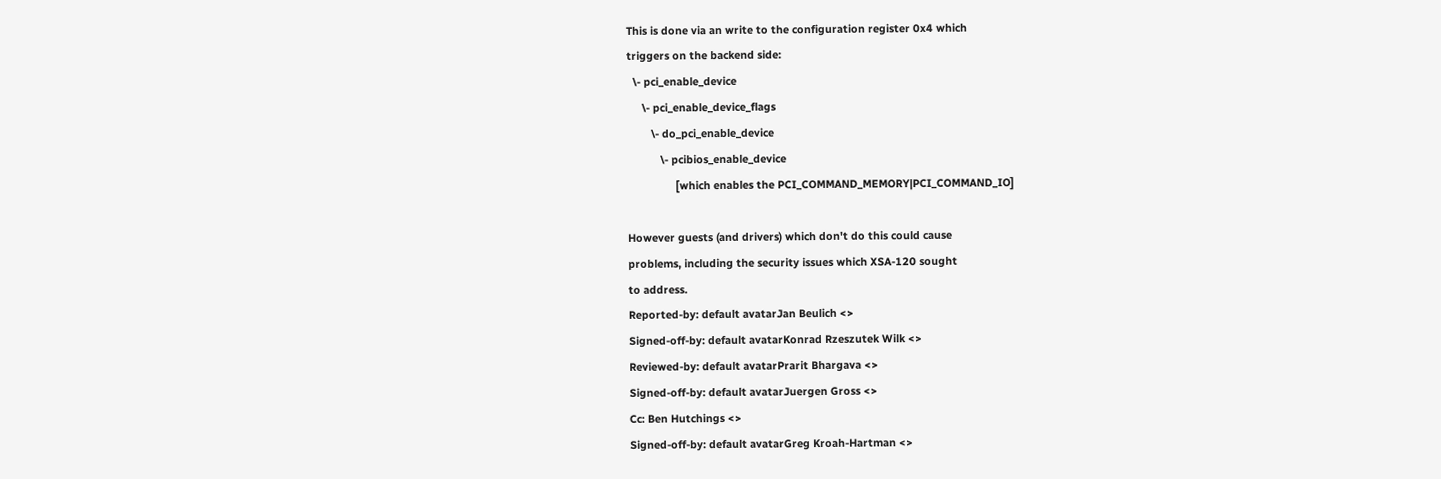This is done via an write to the configuration register 0x4 which
triggers on the backend side:
  \- pci_enable_device
     \- pci_enable_device_flags
        \- do_pci_enable_device
           \- pcibios_enable_device
                [which enables the PCI_COMMAND_MEMORY|PCI_COMMAND_IO]

However guests (and drivers) which don't do this could cause
problems, including the security issues which XSA-120 sought
to address.
Reported-by: default avatarJan Beulich <>
Signed-off-by: default avatarKonrad Rzeszutek Wilk <>
Reviewed-by: default avatarPrarit Bhargava <>
Signed-off-by: default avatarJuergen Gross <>
Cc: Ben Hutchings <>
Signed-off-by: default avatarGreg Kroah-Hartman <>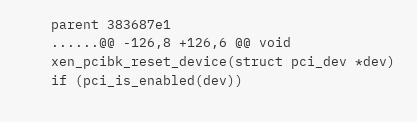parent 383687e1
......@@ -126,8 +126,6 @@ void xen_pcibk_reset_device(struct pci_dev *dev)
if (pci_is_enabled(dev))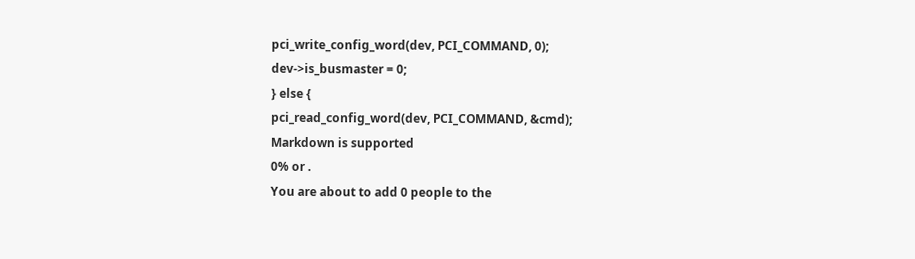pci_write_config_word(dev, PCI_COMMAND, 0);
dev->is_busmaster = 0;
} else {
pci_read_config_word(dev, PCI_COMMAND, &cmd);
Markdown is supported
0% or .
You are about to add 0 people to the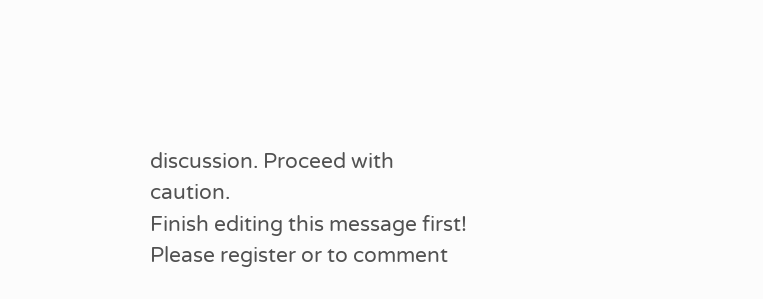discussion. Proceed with caution.
Finish editing this message first!
Please register or to comment